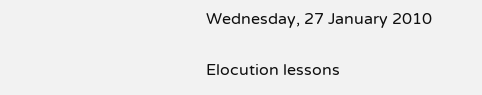Wednesday, 27 January 2010

Elocution lessons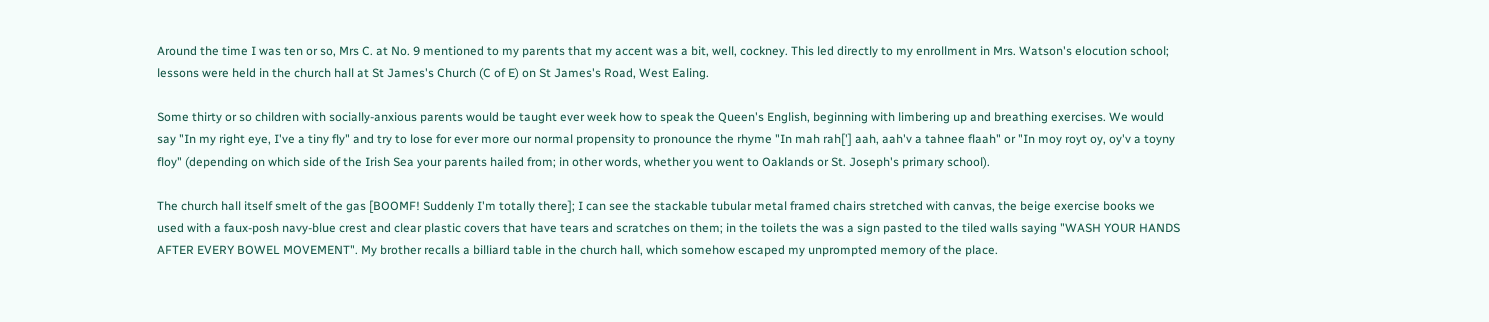Around the time I was ten or so, Mrs C. at No. 9 mentioned to my parents that my accent was a bit, well, cockney. This led directly to my enrollment in Mrs. Watson's elocution school; lessons were held in the church hall at St James's Church (C of E) on St James's Road, West Ealing.

Some thirty or so children with socially-anxious parents would be taught ever week how to speak the Queen's English, beginning with limbering up and breathing exercises. We would say "In my right eye, I've a tiny fly" and try to lose for ever more our normal propensity to pronounce the rhyme "In mah rah['] aah, aah'v a tahnee flaah" or "In moy royt oy, oy'v a toyny floy" (depending on which side of the Irish Sea your parents hailed from; in other words, whether you went to Oaklands or St. Joseph's primary school).

The church hall itself smelt of the gas [BOOMF! Suddenly I'm totally there]; I can see the stackable tubular metal framed chairs stretched with canvas, the beige exercise books we used with a faux-posh navy-blue crest and clear plastic covers that have tears and scratches on them; in the toilets the was a sign pasted to the tiled walls saying "WASH YOUR HANDS AFTER EVERY BOWEL MOVEMENT". My brother recalls a billiard table in the church hall, which somehow escaped my unprompted memory of the place.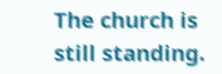The church is still standing.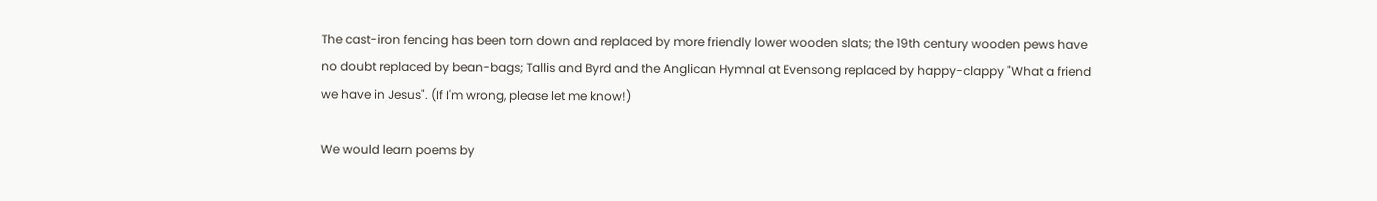The cast-iron fencing has been torn down and replaced by more friendly lower wooden slats; the 19th century wooden pews have no doubt replaced by bean-bags; Tallis and Byrd and the Anglican Hymnal at Evensong replaced by happy-clappy "What a friend we have in Jesus". (If I'm wrong, please let me know!)

We would learn poems by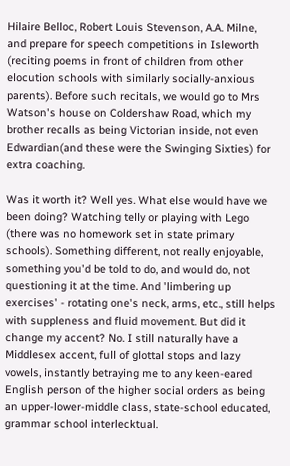Hilaire Belloc, Robert Louis Stevenson, A.A. Milne, and prepare for speech competitions in Isleworth (reciting poems in front of children from other elocution schools with similarly socially-anxious parents). Before such recitals, we would go to Mrs Watson's house on Coldershaw Road, which my brother recalls as being Victorian inside, not even Edwardian(and these were the Swinging Sixties) for extra coaching.

Was it worth it? Well yes. What else would have we been doing? Watching telly or playing with Lego (there was no homework set in state primary schools). Something different, not really enjoyable, something you'd be told to do, and would do, not questioning it at the time. And 'limbering up exercises' - rotating one's neck, arms, etc., still helps with suppleness and fluid movement. But did it change my accent? No. I still naturally have a Middlesex accent, full of glottal stops and lazy vowels, instantly betraying me to any keen-eared English person of the higher social orders as being an upper-lower-middle class, state-school educated, grammar school interlecktual.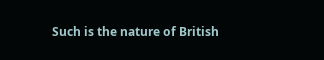Such is the nature of British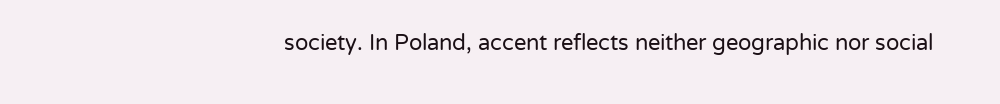society. In Poland, accent reflects neither geographic nor social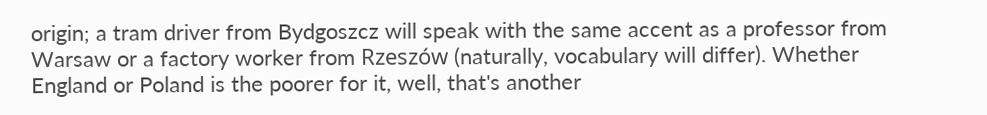origin; a tram driver from Bydgoszcz will speak with the same accent as a professor from Warsaw or a factory worker from Rzeszów (naturally, vocabulary will differ). Whether England or Poland is the poorer for it, well, that's another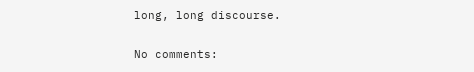long, long discourse.

No comments: